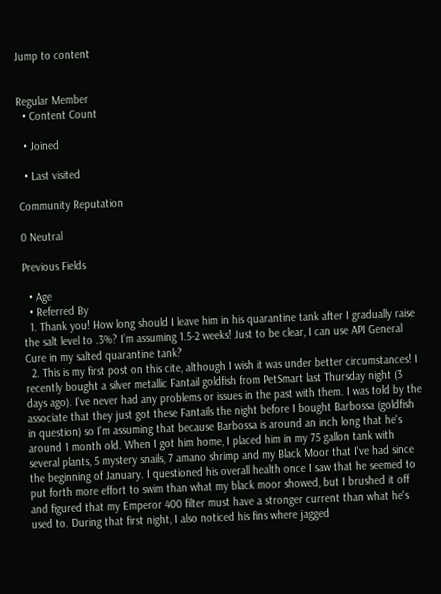Jump to content


Regular Member
  • Content Count

  • Joined

  • Last visited

Community Reputation

0 Neutral

Previous Fields

  • Age
  • Referred By
  1. Thank you! How long should I leave him in his quarantine tank after I gradually raise the salt level to .3%? I’m assuming 1.5-2 weeks! Just to be clear, I can use API General Cure in my salted quarantine tank?
  2. This is my first post on this cite, although I wish it was under better circumstances! I recently bought a silver metallic Fantail goldfish from PetSmart last Thursday night (3 days ago). I've never had any problems or issues in the past with them. I was told by the associate that they just got these Fantails the night before I bought Barbossa (goldfish in question) so I'm assuming that because Barbossa is around an inch long that he's around 1 month old. When I got him home, I placed him in my 75 gallon tank with several plants, 5 mystery snails, 7 amano shrimp and my Black Moor that I've had since the beginning of January. I questioned his overall health once I saw that he seemed to put forth more effort to swim than what my black moor showed, but I brushed it off and figured that my Emperor 400 filter must have a stronger current than what he's used to. During that first night, I also noticed his fins where jagged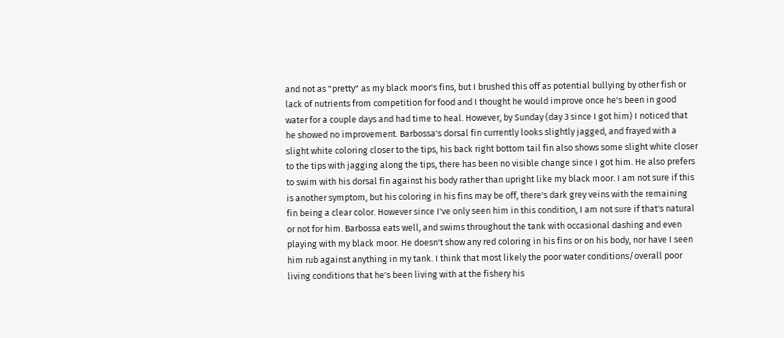and not as "pretty" as my black moor's fins, but I brushed this off as potential bullying by other fish or lack of nutrients from competition for food and I thought he would improve once he's been in good water for a couple days and had time to heal. However, by Sunday (day 3 since I got him) I noticed that he showed no improvement. Barbossa's dorsal fin currently looks slightly jagged, and frayed with a slight white coloring closer to the tips, his back right bottom tail fin also shows some slight white closer to the tips with jagging along the tips, there has been no visible change since I got him. He also prefers to swim with his dorsal fin against his body rather than upright like my black moor. I am not sure if this is another symptom, but his coloring in his fins may be off, there's dark grey veins with the remaining fin being a clear color. However since I've only seen him in this condition, I am not sure if that's natural or not for him. Barbossa eats well, and swims throughout the tank with occasional dashing and even playing with my black moor. He doesn't show any red coloring in his fins or on his body, nor have I seen him rub against anything in my tank. I think that most likely the poor water conditions/overall poor living conditions that he's been living with at the fishery his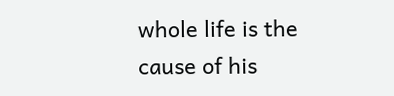whole life is the cause of his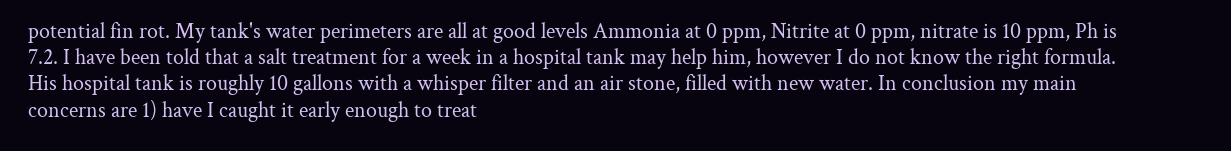potential fin rot. My tank's water perimeters are all at good levels Ammonia at 0 ppm, Nitrite at 0 ppm, nitrate is 10 ppm, Ph is 7.2. I have been told that a salt treatment for a week in a hospital tank may help him, however I do not know the right formula. His hospital tank is roughly 10 gallons with a whisper filter and an air stone, filled with new water. In conclusion my main concerns are 1) have I caught it early enough to treat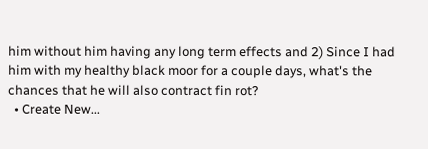him without him having any long term effects and 2) Since I had him with my healthy black moor for a couple days, what's the chances that he will also contract fin rot?
  • Create New...